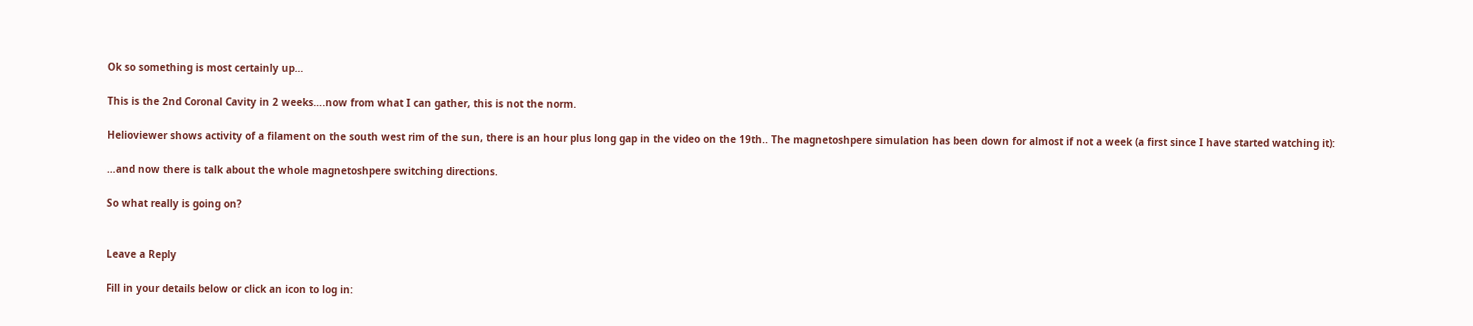Ok so something is most certainly up…

This is the 2nd Coronal Cavity in 2 weeks….now from what I can gather, this is not the norm.

Helioviewer shows activity of a filament on the south west rim of the sun, there is an hour plus long gap in the video on the 19th.. The magnetoshpere simulation has been down for almost if not a week (a first since I have started watching it):

…and now there is talk about the whole magnetoshpere switching directions.

So what really is going on?


Leave a Reply

Fill in your details below or click an icon to log in: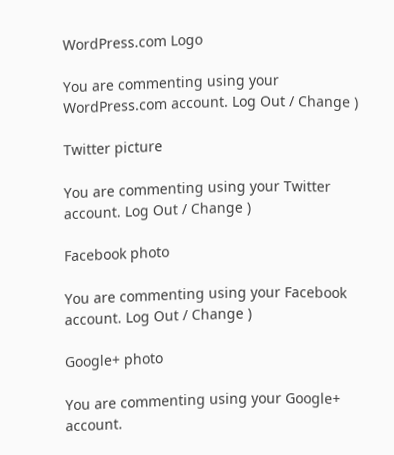WordPress.com Logo

You are commenting using your WordPress.com account. Log Out / Change )

Twitter picture

You are commenting using your Twitter account. Log Out / Change )

Facebook photo

You are commenting using your Facebook account. Log Out / Change )

Google+ photo

You are commenting using your Google+ account.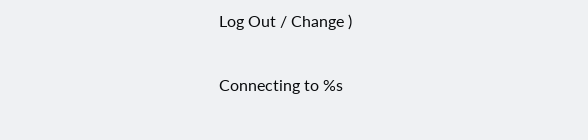Log Out / Change )

Connecting to %s